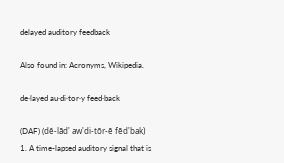delayed auditory feedback

Also found in: Acronyms, Wikipedia.

de·layed au·di·tor·y feed·back

(DAF) (dĕ-lād' aw'di-tōr-ē fēd'bak)
1. A time-lapsed auditory signal that is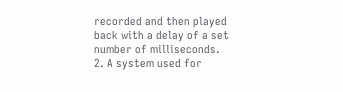recorded and then played back with a delay of a set number of milliseconds.
2. A system used for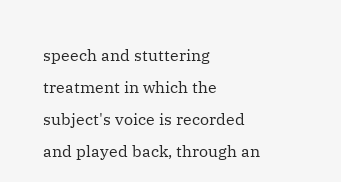speech and stuttering treatment in which the subject's voice is recorded and played back, through an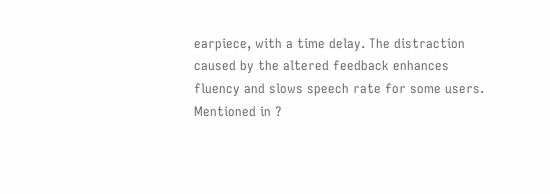earpiece, with a time delay. The distraction caused by the altered feedback enhances fluency and slows speech rate for some users.
Mentioned in ?